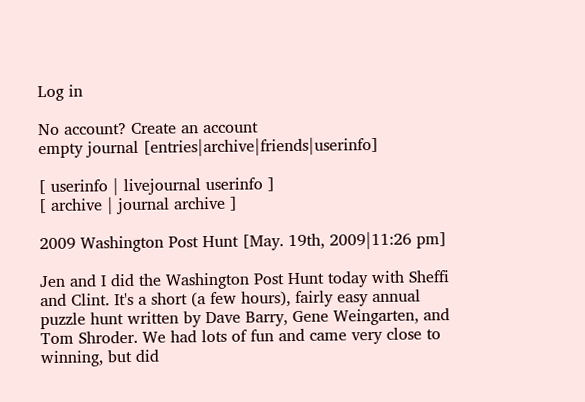Log in

No account? Create an account
empty journal [entries|archive|friends|userinfo]

[ userinfo | livejournal userinfo ]
[ archive | journal archive ]

2009 Washington Post Hunt [May. 19th, 2009|11:26 pm]

Jen and I did the Washington Post Hunt today with Sheffi and Clint. It's a short (a few hours), fairly easy annual puzzle hunt written by Dave Barry, Gene Weingarten, and Tom Shroder. We had lots of fun and came very close to winning, but did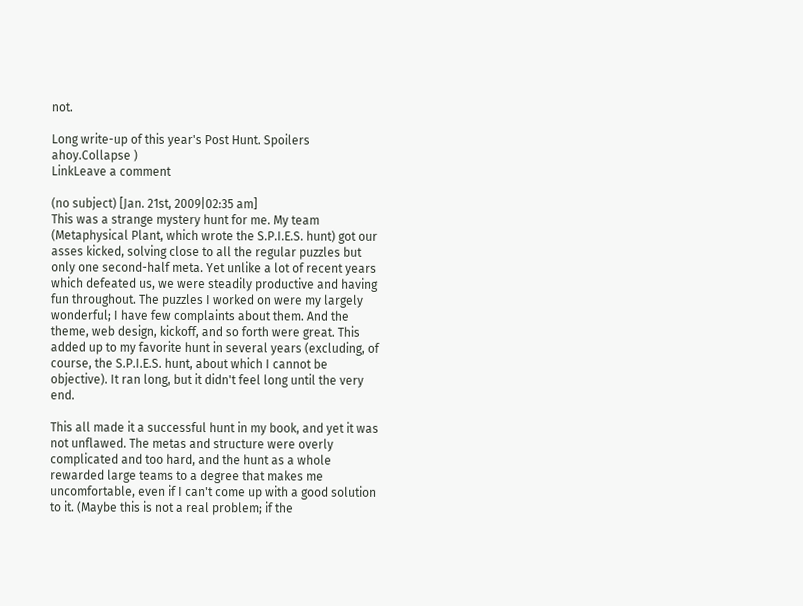not.

Long write-up of this year's Post Hunt. Spoilers ahoy.Collapse )
LinkLeave a comment

(no subject) [Jan. 21st, 2009|02:35 am]
This was a strange mystery hunt for me. My team (Metaphysical Plant, which wrote the S.P.I.E.S. hunt) got our asses kicked, solving close to all the regular puzzles but only one second-half meta. Yet unlike a lot of recent years which defeated us, we were steadily productive and having fun throughout. The puzzles I worked on were my largely wonderful; I have few complaints about them. And the theme, web design, kickoff, and so forth were great. This added up to my favorite hunt in several years (excluding, of course, the S.P.I.E.S. hunt, about which I cannot be objective). It ran long, but it didn't feel long until the very end.

This all made it a successful hunt in my book, and yet it was not unflawed. The metas and structure were overly complicated and too hard, and the hunt as a whole rewarded large teams to a degree that makes me uncomfortable, even if I can't come up with a good solution to it. (Maybe this is not a real problem; if the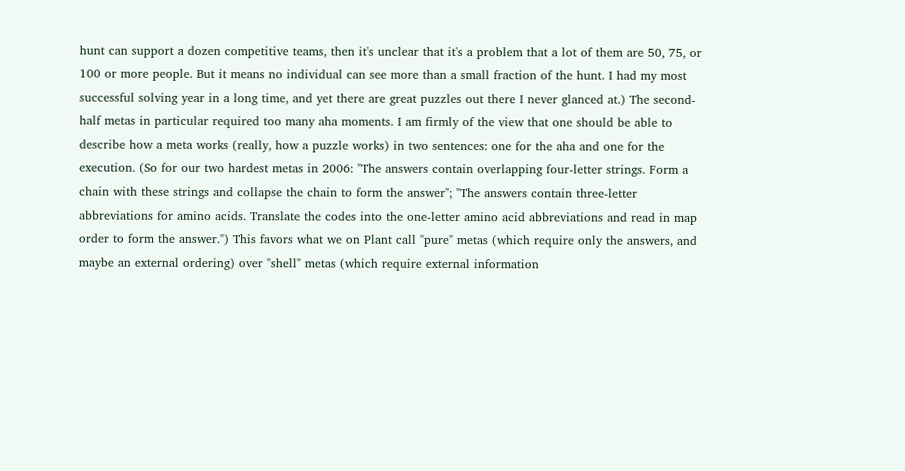hunt can support a dozen competitive teams, then it's unclear that it's a problem that a lot of them are 50, 75, or 100 or more people. But it means no individual can see more than a small fraction of the hunt. I had my most successful solving year in a long time, and yet there are great puzzles out there I never glanced at.) The second-half metas in particular required too many aha moments. I am firmly of the view that one should be able to describe how a meta works (really, how a puzzle works) in two sentences: one for the aha and one for the execution. (So for our two hardest metas in 2006: "The answers contain overlapping four-letter strings. Form a chain with these strings and collapse the chain to form the answer"; "The answers contain three-letter abbreviations for amino acids. Translate the codes into the one-letter amino acid abbreviations and read in map order to form the answer.") This favors what we on Plant call "pure" metas (which require only the answers, and maybe an external ordering) over "shell" metas (which require external information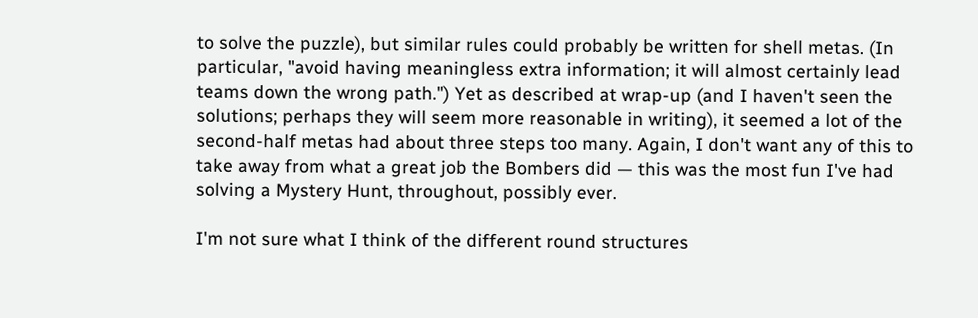to solve the puzzle), but similar rules could probably be written for shell metas. (In particular, "avoid having meaningless extra information; it will almost certainly lead teams down the wrong path.") Yet as described at wrap-up (and I haven't seen the solutions; perhaps they will seem more reasonable in writing), it seemed a lot of the second-half metas had about three steps too many. Again, I don't want any of this to take away from what a great job the Bombers did — this was the most fun I've had solving a Mystery Hunt, throughout, possibly ever.

I'm not sure what I think of the different round structures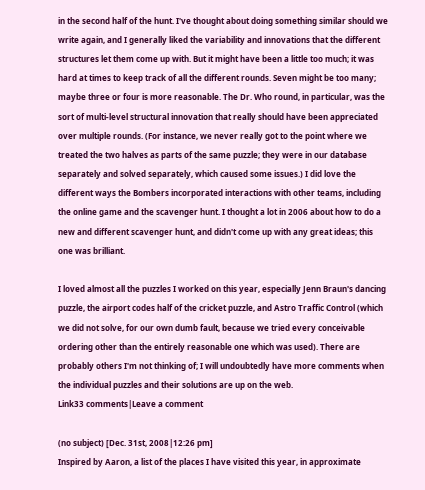in the second half of the hunt. I've thought about doing something similar should we write again, and I generally liked the variability and innovations that the different structures let them come up with. But it might have been a little too much; it was hard at times to keep track of all the different rounds. Seven might be too many; maybe three or four is more reasonable. The Dr. Who round, in particular, was the sort of multi-level structural innovation that really should have been appreciated over multiple rounds. (For instance, we never really got to the point where we treated the two halves as parts of the same puzzle; they were in our database separately and solved separately, which caused some issues.) I did love the different ways the Bombers incorporated interactions with other teams, including the online game and the scavenger hunt. I thought a lot in 2006 about how to do a new and different scavenger hunt, and didn't come up with any great ideas; this one was brilliant.

I loved almost all the puzzles I worked on this year, especially Jenn Braun's dancing puzzle, the airport codes half of the cricket puzzle, and Astro Traffic Control (which we did not solve, for our own dumb fault, because we tried every conceivable ordering other than the entirely reasonable one which was used). There are probably others I'm not thinking of; I will undoubtedly have more comments when the individual puzzles and their solutions are up on the web.
Link33 comments|Leave a comment

(no subject) [Dec. 31st, 2008|12:26 pm]
Inspired by Aaron, a list of the places I have visited this year, in approximate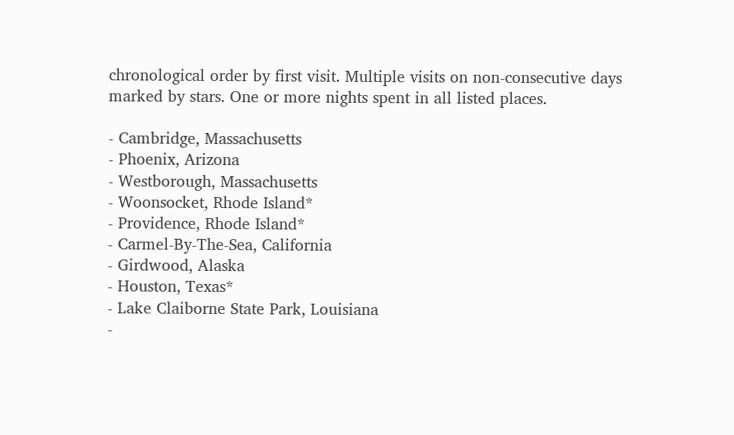chronological order by first visit. Multiple visits on non-consecutive days marked by stars. One or more nights spent in all listed places.

- Cambridge, Massachusetts
- Phoenix, Arizona
- Westborough, Massachusetts
- Woonsocket, Rhode Island*
- Providence, Rhode Island*
- Carmel-By-The-Sea, California
- Girdwood, Alaska
- Houston, Texas*
- Lake Claiborne State Park, Louisiana
-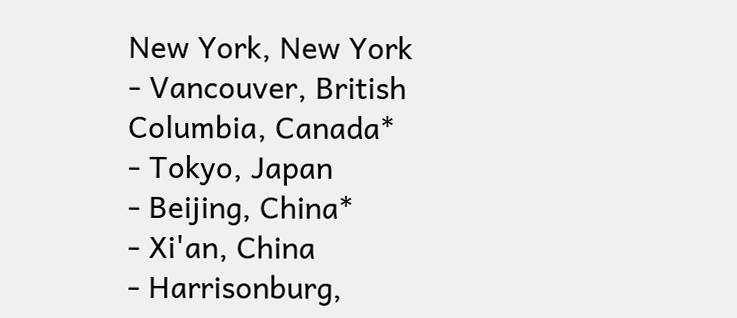New York, New York
- Vancouver, British Columbia, Canada*
- Tokyo, Japan
- Beijing, China*
- Xi'an, China
- Harrisonburg,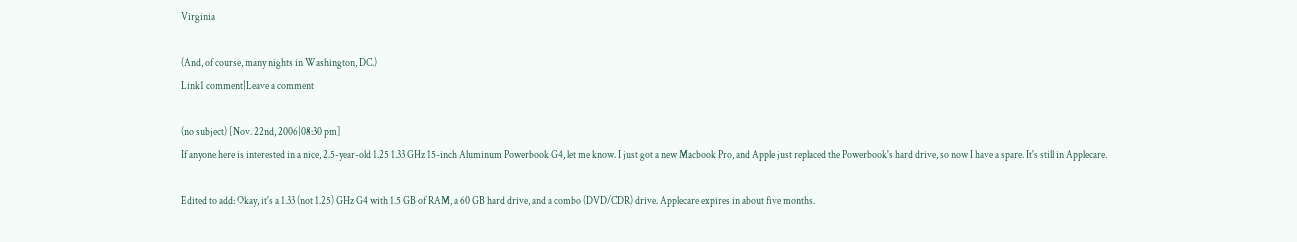Virginia

(And, of course, many nights in Washington, DC.)
Link1 comment|Leave a comment

(no subject) [Nov. 22nd, 2006|08:30 pm]
If anyone here is interested in a nice, 2.5-year-old 1.25 1.33 GHz 15-inch Aluminum Powerbook G4, let me know. I just got a new Macbook Pro, and Apple just replaced the Powerbook's hard drive, so now I have a spare. It's still in Applecare.

Edited to add: Okay, it's a 1.33 (not 1.25) GHz G4 with 1.5 GB of RAM, a 60 GB hard drive, and a combo (DVD/CDR) drive. Applecare expires in about five months.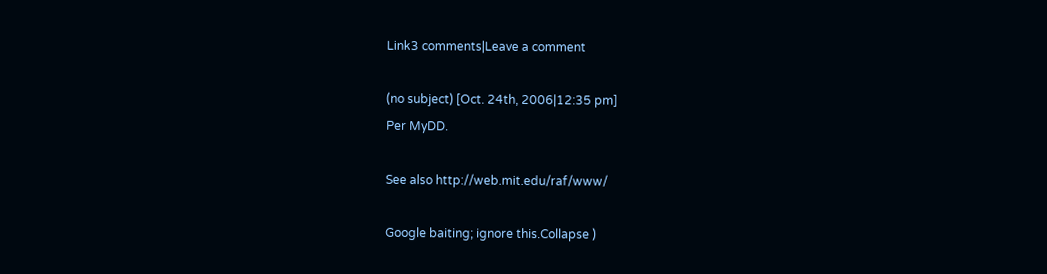Link3 comments|Leave a comment

(no subject) [Oct. 24th, 2006|12:35 pm]
Per MyDD.

See also http://web.mit.edu/raf/www/

Google baiting; ignore this.Collapse )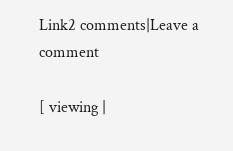Link2 comments|Leave a comment

[ viewing |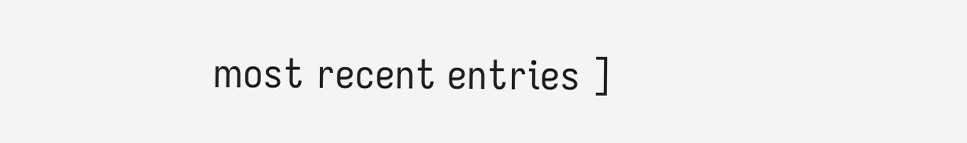most recent entries ]